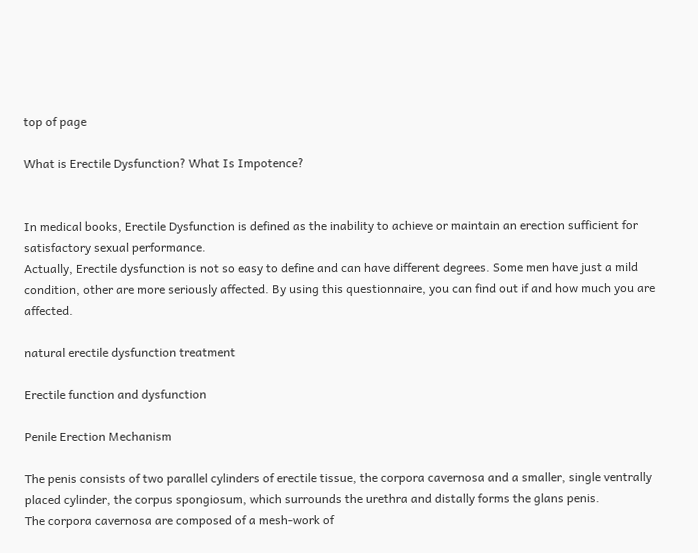top of page

What is Erectile Dysfunction? What Is Impotence?


In medical books, Erectile Dysfunction is defined as the inability to achieve or maintain an erection sufficient for satisfactory sexual performance.
Actually, Erectile dysfunction is not so easy to define and can have different degrees. Some men have just a mild condition, other are more seriously affected. By using this questionnaire, you can find out if and how much you are affected.

natural erectile dysfunction treatment

Erectile function and dysfunction

Penile Erection Mechanism

The penis consists of two parallel cylinders of erectile tissue, the corpora cavernosa and a smaller, single ventrally placed cylinder, the corpus spongiosum, which surrounds the urethra and distally forms the glans penis.
The corpora cavernosa are composed of a mesh-work of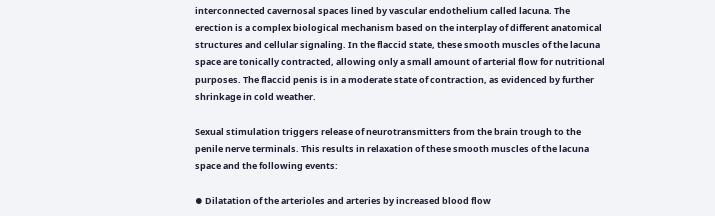interconnected cavernosal spaces lined by vascular endothelium called lacuna. The erection is a complex biological mechanism based on the interplay of different anatomical structures and cellular signaling. In the flaccid state, these smooth muscles of the lacuna space are tonically contracted, allowing only a small amount of arterial flow for nutritional purposes. The flaccid penis is in a moderate state of contraction, as evidenced by further shrinkage in cold weather.

Sexual stimulation triggers release of neurotransmitters from the brain trough to the penile nerve terminals. This results in relaxation of these smooth muscles of the lacuna space and the following events:

⦁ Dilatation of the arterioles and arteries by increased blood flow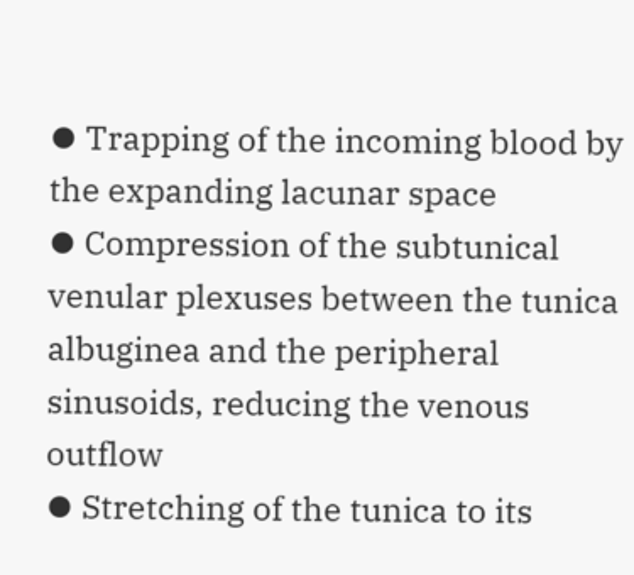⦁ Trapping of the incoming blood by the expanding lacunar space
⦁ Compression of the subtunical venular plexuses between the tunica albuginea and the peripheral sinusoids, reducing the venous outflow
⦁ Stretching of the tunica to its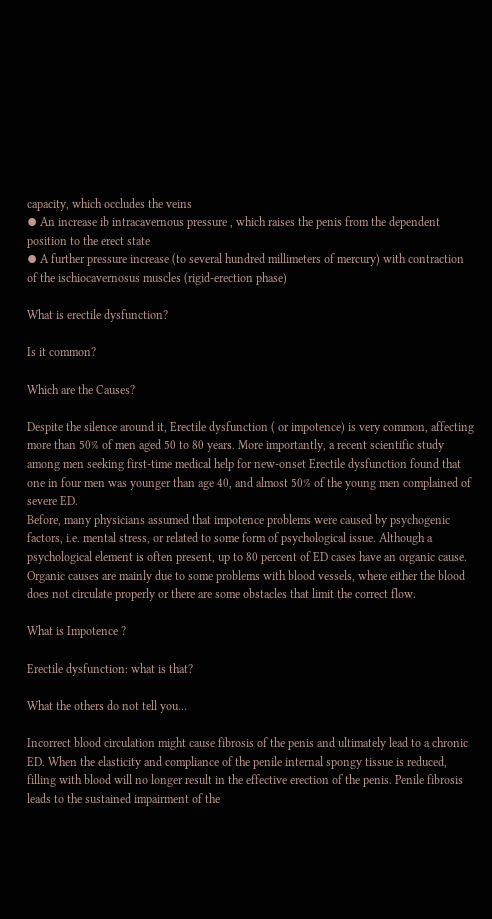capacity, which occludes the veins
⦁ An increase ib intracavernous pressure , which raises the penis from the dependent position to the erect state
⦁ A further pressure increase (to several hundred millimeters of mercury) with contraction of the ischiocavernosus muscles (rigid-erection phase)

What is erectile dysfunction?

Is it common?

Which are the Causes?

Despite the silence around it, Erectile dysfunction ( or impotence) is very common, affecting more than 50% of men aged 50 to 80 years. More importantly, a recent scientific study among men seeking first-time medical help for new-onset Erectile dysfunction found that one in four men was younger than age 40, and almost 50% of the young men complained of severe ED.
Before, many physicians assumed that impotence problems were caused by psychogenic factors, i.e. mental stress, or related to some form of psychological issue. Although a psychological element is often present, up to 80 percent of ED cases have an organic cause.
Organic causes are mainly due to some problems with blood vessels, where either the blood does not circulate properly or there are some obstacles that limit the correct flow.

What is Impotence ?

Erectile dysfunction: what is that?

What the others do not tell you…

Incorrect blood circulation might cause fibrosis of the penis and ultimately lead to a chronic ED. When the elasticity and compliance of the penile internal spongy tissue is reduced, filling with blood will no longer result in the effective erection of the penis. Penile fibrosis leads to the sustained impairment of the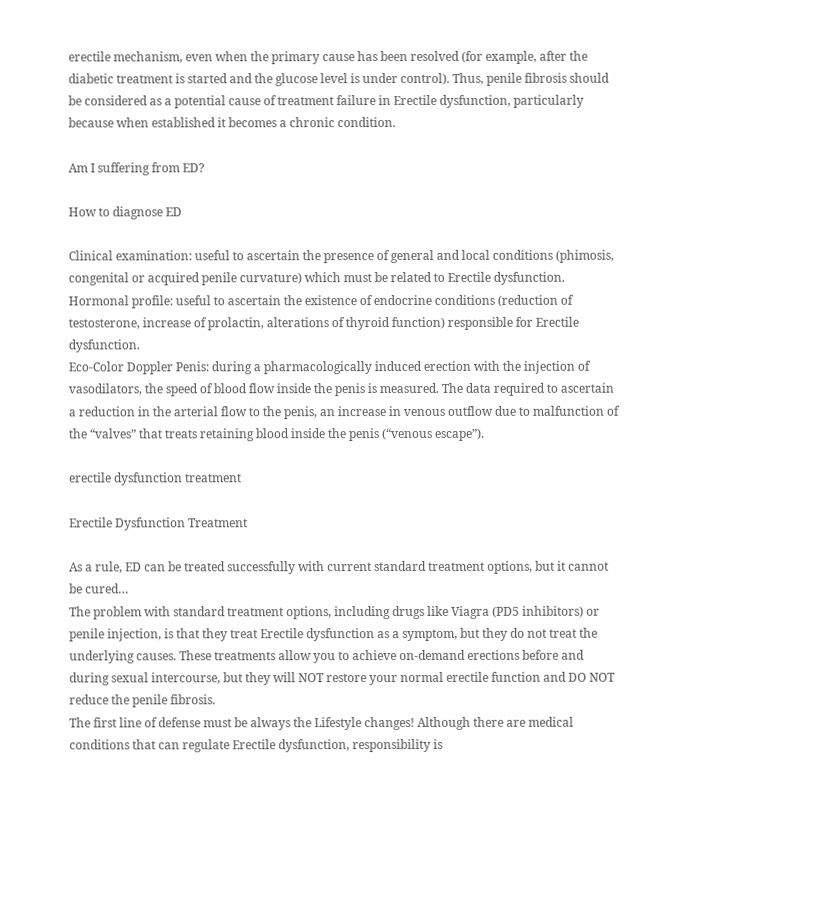erectile mechanism, even when the primary cause has been resolved (for example, after the diabetic treatment is started and the glucose level is under control). Thus, penile fibrosis should be considered as a potential cause of treatment failure in Erectile dysfunction, particularly because when established it becomes a chronic condition.

Am I suffering from ED?

How to diagnose ED

Clinical examination: useful to ascertain the presence of general and local conditions (phimosis, congenital or acquired penile curvature) which must be related to Erectile dysfunction.
Hormonal profile: useful to ascertain the existence of endocrine conditions (reduction of testosterone, increase of prolactin, alterations of thyroid function) responsible for Erectile dysfunction.
Eco-Color Doppler Penis: during a pharmacologically induced erection with the injection of vasodilators, the speed of blood flow inside the penis is measured. The data required to ascertain a reduction in the arterial flow to the penis, an increase in venous outflow due to malfunction of the “valves” that treats retaining blood inside the penis (“venous escape”).

erectile dysfunction treatment

Erectile Dysfunction Treatment

As a rule, ED can be treated successfully with current standard treatment options, but it cannot be cured…
The problem with standard treatment options, including drugs like Viagra (PD5 inhibitors) or penile injection, is that they treat Erectile dysfunction as a symptom, but they do not treat the underlying causes. These treatments allow you to achieve on-demand erections before and during sexual intercourse, but they will NOT restore your normal erectile function and DO NOT reduce the penile fibrosis.
The first line of defense must be always the Lifestyle changes! Although there are medical conditions that can regulate Erectile dysfunction, responsibility is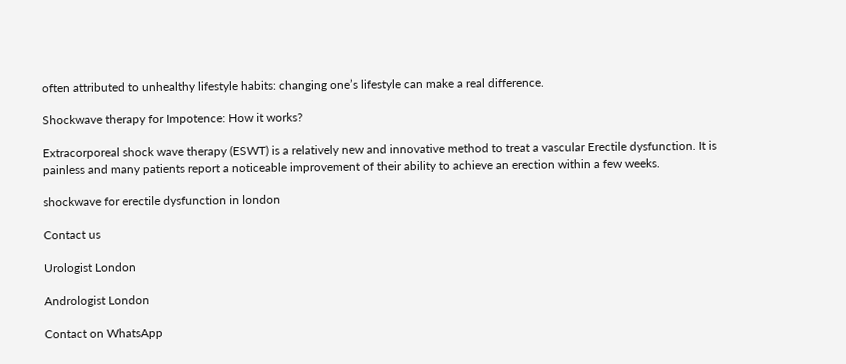often attributed to unhealthy lifestyle habits: changing one’s lifestyle can make a real difference.

Shockwave therapy for Impotence: How it works?

Extracorporeal shock wave therapy (ESWT) is a relatively new and innovative method to treat a vascular Erectile dysfunction. It is painless and many patients report a noticeable improvement of their ability to achieve an erection within a few weeks.

shockwave for erectile dysfunction in london

Contact us

Urologist London

Andrologist London

Contact on WhatsApp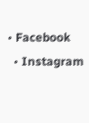• Facebook
  • Instagram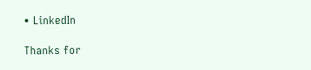• LinkedIn

Thanks for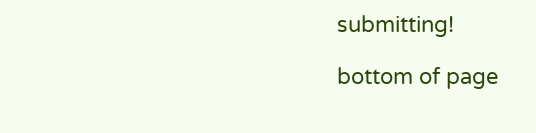submitting!

bottom of page